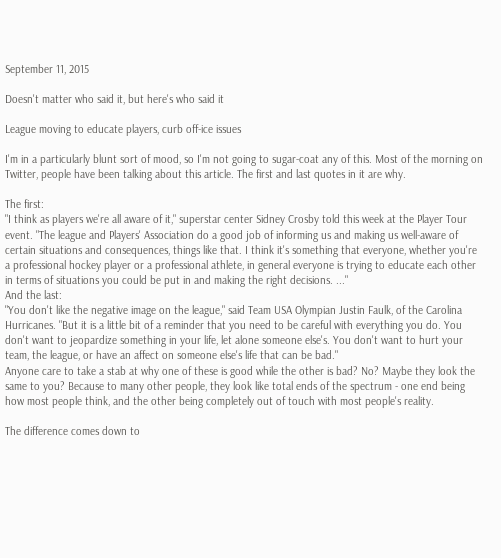September 11, 2015

Doesn't matter who said it, but here's who said it

League moving to educate players, curb off-ice issues

I'm in a particularly blunt sort of mood, so I'm not going to sugar-coat any of this. Most of the morning on Twitter, people have been talking about this article. The first and last quotes in it are why.

The first:
"I think as players we're all aware of it," superstar center Sidney Crosby told this week at the Player Tour event. "The league and Players' Association do a good job of informing us and making us well-aware of certain situations and consequences, things like that. I think it's something that everyone, whether you're a professional hockey player or a professional athlete, in general everyone is trying to educate each other in terms of situations you could be put in and making the right decisions. ..."
And the last:
"You don't like the negative image on the league," said Team USA Olympian Justin Faulk, of the Carolina Hurricanes. "But it is a little bit of a reminder that you need to be careful with everything you do. You don't want to jeopardize something in your life, let alone someone else's. You don't want to hurt your team, the league, or have an affect on someone else's life that can be bad."
Anyone care to take a stab at why one of these is good while the other is bad? No? Maybe they look the same to you? Because to many other people, they look like total ends of the spectrum - one end being how most people think, and the other being completely out of touch with most people's reality.

The difference comes down to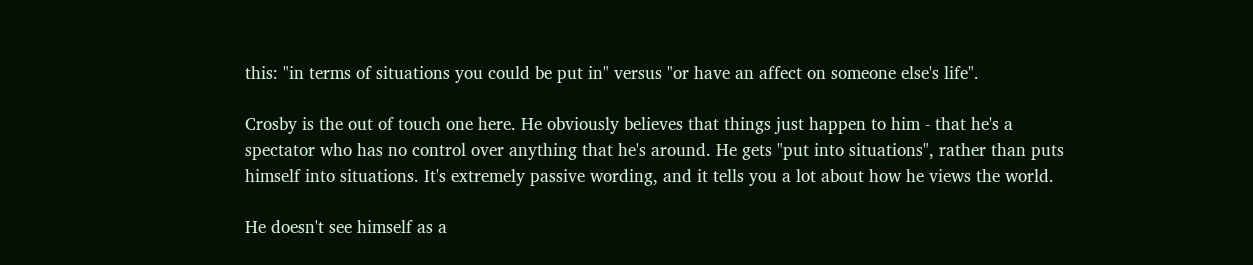this: "in terms of situations you could be put in" versus "or have an affect on someone else's life".

Crosby is the out of touch one here. He obviously believes that things just happen to him - that he's a spectator who has no control over anything that he's around. He gets "put into situations", rather than puts himself into situations. It's extremely passive wording, and it tells you a lot about how he views the world.

He doesn't see himself as a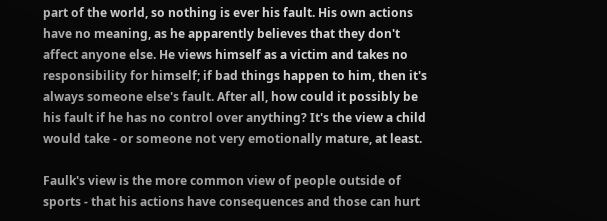part of the world, so nothing is ever his fault. His own actions have no meaning, as he apparently believes that they don't affect anyone else. He views himself as a victim and takes no responsibility for himself; if bad things happen to him, then it's always someone else's fault. After all, how could it possibly be his fault if he has no control over anything? It's the view a child would take - or someone not very emotionally mature, at least.

Faulk's view is the more common view of people outside of sports - that his actions have consequences and those can hurt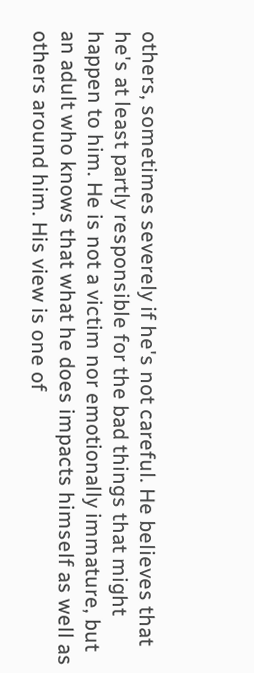others, sometimes severely if he's not careful. He believes that he's at least partly responsible for the bad things that might happen to him. He is not a victim nor emotionally immature, but an adult who knows that what he does impacts himself as well as others around him. His view is one of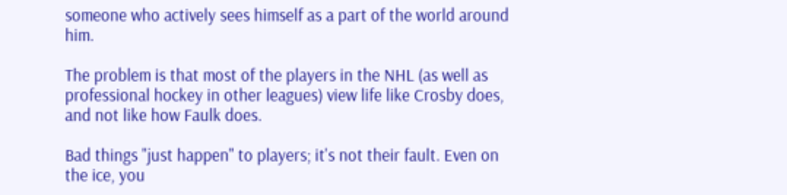someone who actively sees himself as a part of the world around him.

The problem is that most of the players in the NHL (as well as professional hockey in other leagues) view life like Crosby does, and not like how Faulk does.

Bad things "just happen" to players; it's not their fault. Even on the ice, you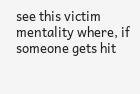see this victim mentality where, if someone gets hit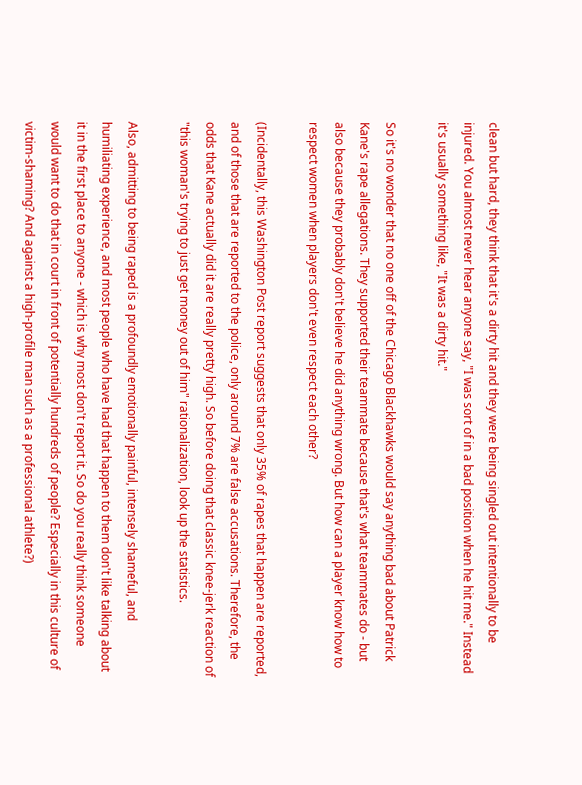clean but hard, they think that it's a dirty hit and they were being singled out intentionally to be injured. You almost never hear anyone say, "I was sort of in a bad position when he hit me." Instead it's usually something like, "It was a dirty hit."

So it's no wonder that no one off of the Chicago Blackhawks would say anything bad about Patrick Kane's rape allegations. They supported their teammate because that's what teammates do - but also because they probably don't believe he did anything wrong. But how can a player know how to respect women when players don't even respect each other?

(Incidentally, this Washington Post report suggests that only 35% of rapes that happen are reported, and of those that are reported to the police, only around 7% are false accusations. Therefore, the odds that Kane actually did it are really pretty high. So before doing that classic knee-jerk reaction of "this woman's trying to just get money out of him" rationalization, look up the statistics.

Also, admitting to being raped is a profoundly emotionally painful, intensely shameful, and humiliating experience, and most people who have had that happen to them don't like talking about it in the first place to anyone - which is why most don't report it. So do you really think someone would want to do that in court in front of potentially hundreds of people? Especially in this culture of victim-shaming? And against a high-profile man such as a professional athlete?)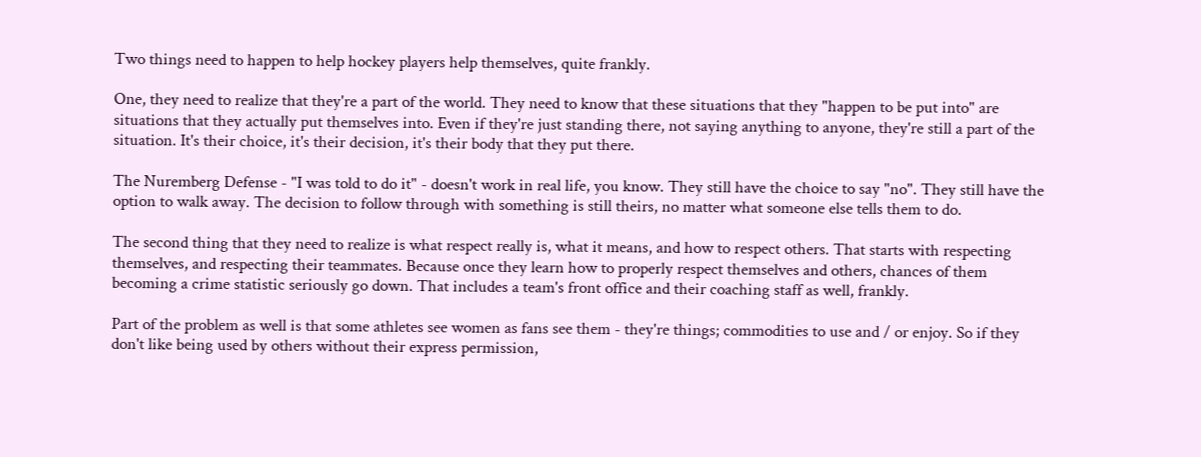Two things need to happen to help hockey players help themselves, quite frankly.

One, they need to realize that they're a part of the world. They need to know that these situations that they "happen to be put into" are situations that they actually put themselves into. Even if they're just standing there, not saying anything to anyone, they're still a part of the situation. It's their choice, it's their decision, it's their body that they put there.

The Nuremberg Defense - "I was told to do it" - doesn't work in real life, you know. They still have the choice to say "no". They still have the option to walk away. The decision to follow through with something is still theirs, no matter what someone else tells them to do.

The second thing that they need to realize is what respect really is, what it means, and how to respect others. That starts with respecting themselves, and respecting their teammates. Because once they learn how to properly respect themselves and others, chances of them becoming a crime statistic seriously go down. That includes a team's front office and their coaching staff as well, frankly.

Part of the problem as well is that some athletes see women as fans see them - they're things; commodities to use and / or enjoy. So if they don't like being used by others without their express permission,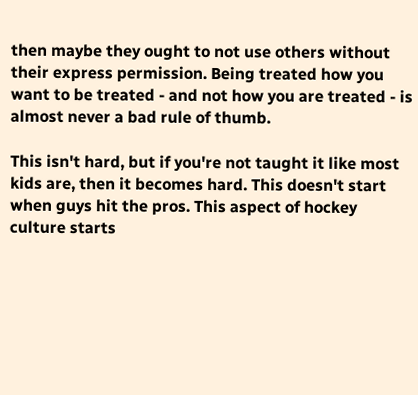then maybe they ought to not use others without their express permission. Being treated how you want to be treated - and not how you are treated - is almost never a bad rule of thumb.

This isn't hard, but if you're not taught it like most kids are, then it becomes hard. This doesn't start when guys hit the pros. This aspect of hockey culture starts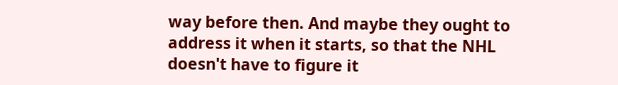way before then. And maybe they ought to address it when it starts, so that the NHL doesn't have to figure it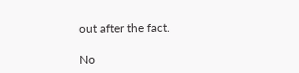out after the fact.

No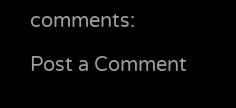comments:

Post a Comment